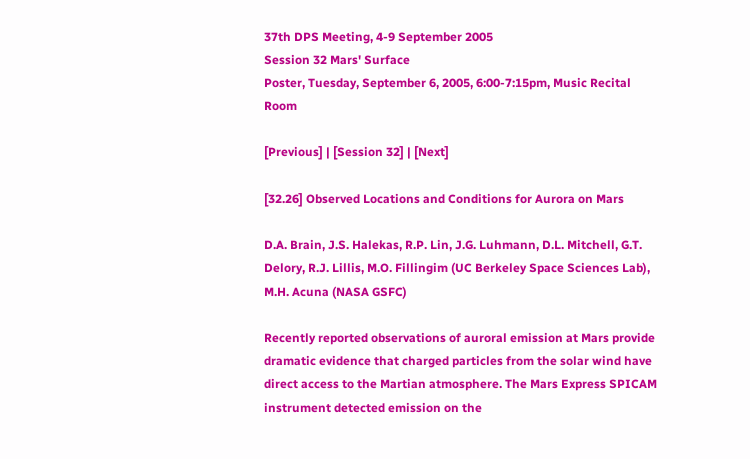37th DPS Meeting, 4-9 September 2005
Session 32 Mars' Surface
Poster, Tuesday, September 6, 2005, 6:00-7:15pm, Music Recital Room

[Previous] | [Session 32] | [Next]

[32.26] Observed Locations and Conditions for Aurora on Mars

D.A. Brain, J.S. Halekas, R.P. Lin, J.G. Luhmann, D.L. Mitchell, G.T. Delory, R.J. Lillis, M.O. Fillingim (UC Berkeley Space Sciences Lab), M.H. Acuna (NASA GSFC)

Recently reported observations of auroral emission at Mars provide dramatic evidence that charged particles from the solar wind have direct access to the Martian atmosphere. The Mars Express SPICAM instrument detected emission on the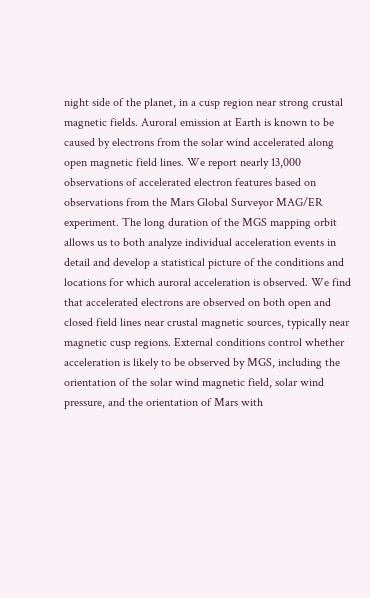night side of the planet, in a cusp region near strong crustal magnetic fields. Auroral emission at Earth is known to be caused by electrons from the solar wind accelerated along open magnetic field lines. We report nearly 13,000 observations of accelerated electron features based on observations from the Mars Global Surveyor MAG/ER experiment. The long duration of the MGS mapping orbit allows us to both analyze individual acceleration events in detail and develop a statistical picture of the conditions and locations for which auroral acceleration is observed. We find that accelerated electrons are observed on both open and closed field lines near crustal magnetic sources, typically near magnetic cusp regions. External conditions control whether acceleration is likely to be observed by MGS, including the orientation of the solar wind magnetic field, solar wind pressure, and the orientation of Mars with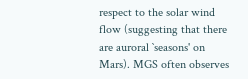respect to the solar wind flow (suggesting that there are auroral `seasons' on Mars). MGS often observes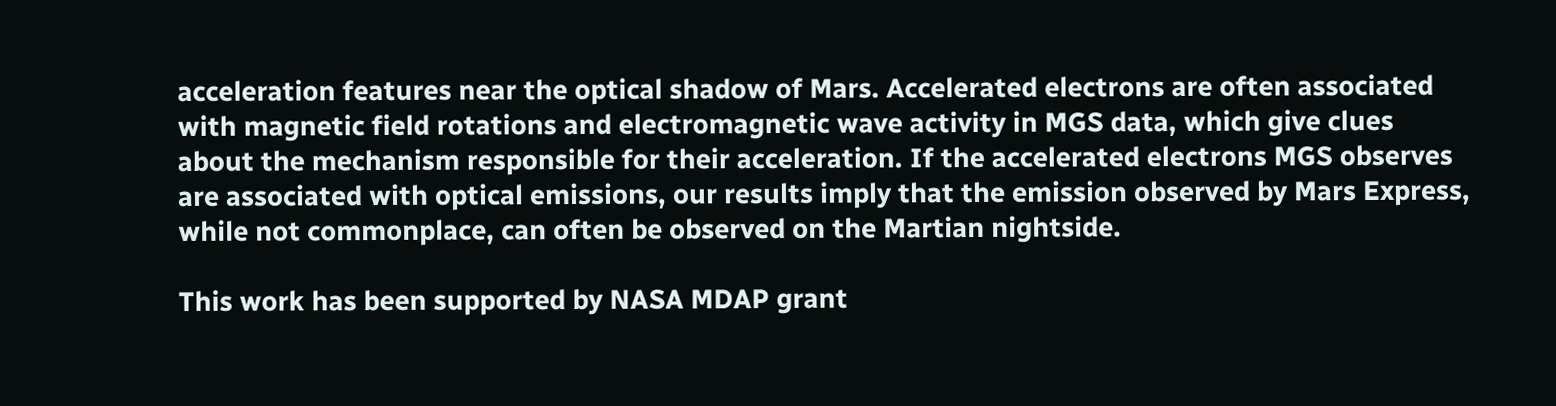acceleration features near the optical shadow of Mars. Accelerated electrons are often associated with magnetic field rotations and electromagnetic wave activity in MGS data, which give clues about the mechanism responsible for their acceleration. If the accelerated electrons MGS observes are associated with optical emissions, our results imply that the emission observed by Mars Express, while not commonplace, can often be observed on the Martian nightside.

This work has been supported by NASA MDAP grant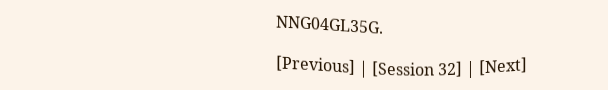NNG04GL35G.

[Previous] | [Session 32] | [Next]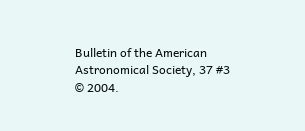Bulletin of the American Astronomical Society, 37 #3
© 2004.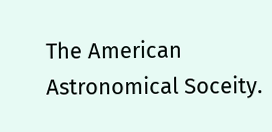The American Astronomical Soceity.